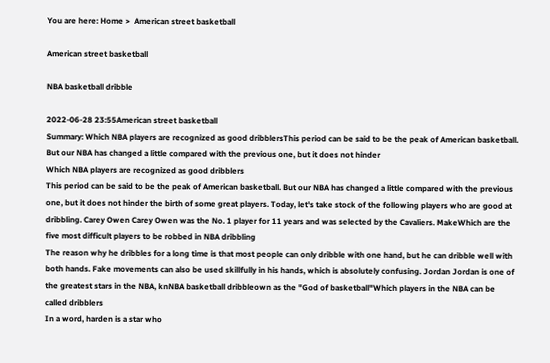You are here: Home >  American street basketball

American street basketball

NBA basketball dribble

2022-06-28 23:55American street basketball
Summary: Which NBA players are recognized as good dribblersThis period can be said to be the peak of American basketball. But our NBA has changed a little compared with the previous one, but it does not hinder
Which NBA players are recognized as good dribblers
This period can be said to be the peak of American basketball. But our NBA has changed a little compared with the previous one, but it does not hinder the birth of some great players. Today, let's take stock of the following players who are good at dribbling. Carey Owen Carey Owen was the No. 1 player for 11 years and was selected by the Cavaliers. MakeWhich are the five most difficult players to be robbed in NBA dribbling
The reason why he dribbles for a long time is that most people can only dribble with one hand, but he can dribble well with both hands. Fake movements can also be used skillfully in his hands, which is absolutely confusing. Jordan Jordan is one of the greatest stars in the NBA, knNBA basketball dribbleown as the "God of basketball"Which players in the NBA can be called dribblers
In a word, harden is a star who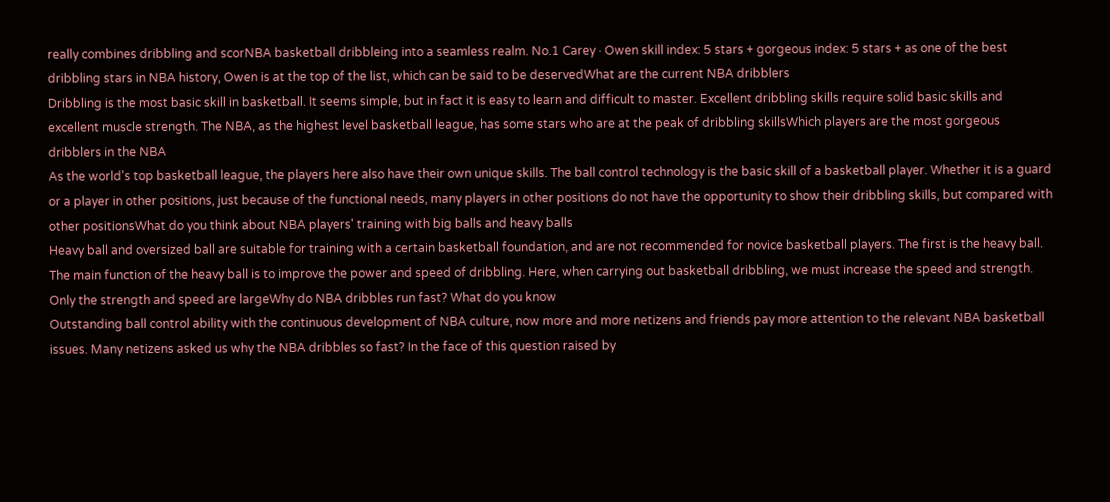really combines dribbling and scorNBA basketball dribbleing into a seamless realm. No.1 Carey · Owen skill index: 5 stars + gorgeous index: 5 stars + as one of the best dribbling stars in NBA history, Owen is at the top of the list, which can be said to be deservedWhat are the current NBA dribblers
Dribbling is the most basic skill in basketball. It seems simple, but in fact it is easy to learn and difficult to master. Excellent dribbling skills require solid basic skills and excellent muscle strength. The NBA, as the highest level basketball league, has some stars who are at the peak of dribbling skillsWhich players are the most gorgeous dribblers in the NBA
As the world's top basketball league, the players here also have their own unique skills. The ball control technology is the basic skill of a basketball player. Whether it is a guard or a player in other positions, just because of the functional needs, many players in other positions do not have the opportunity to show their dribbling skills, but compared with other positionsWhat do you think about NBA players' training with big balls and heavy balls
Heavy ball and oversized ball are suitable for training with a certain basketball foundation, and are not recommended for novice basketball players. The first is the heavy ball. The main function of the heavy ball is to improve the power and speed of dribbling. Here, when carrying out basketball dribbling, we must increase the speed and strength. Only the strength and speed are largeWhy do NBA dribbles run fast? What do you know
Outstanding ball control ability with the continuous development of NBA culture, now more and more netizens and friends pay more attention to the relevant NBA basketball issues. Many netizens asked us why the NBA dribbles so fast? In the face of this question raised by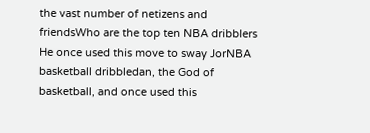the vast number of netizens and friendsWho are the top ten NBA dribblers
He once used this move to sway JorNBA basketball dribbledan, the God of basketball, and once used this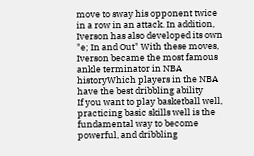move to sway his opponent twice in a row in an attack. In addition, Iverson has also developed its own "e; In and Out" With these moves, Iverson became the most famous ankle terminator in NBA historyWhich players in the NBA have the best dribbling ability
If you want to play basketball well, practicing basic skills well is the fundamental way to become powerful, and dribbling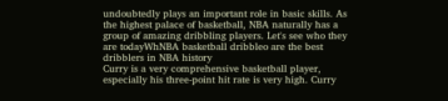undoubtedly plays an important role in basic skills. As the highest palace of basketball, NBA naturally has a group of amazing dribbling players. Let's see who they are todayWhNBA basketball dribbleo are the best dribblers in NBA history
Curry is a very comprehensive basketball player, especially his three-point hit rate is very high. Curry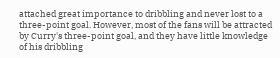attached great importance to dribbling and never lost to a three-point goal. However, most of the fans will be attracted by Curry's three-point goal, and they have little knowledge of his dribbling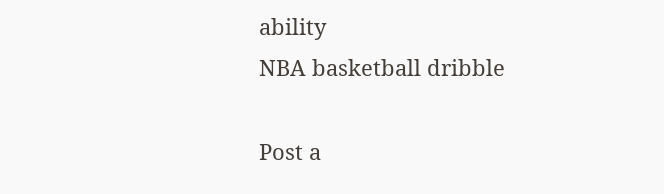ability
NBA basketball dribble

Post a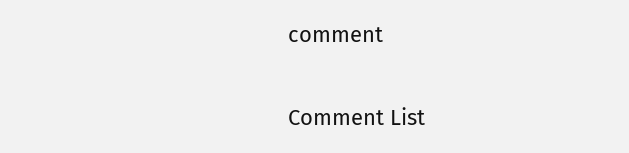comment

Comment List